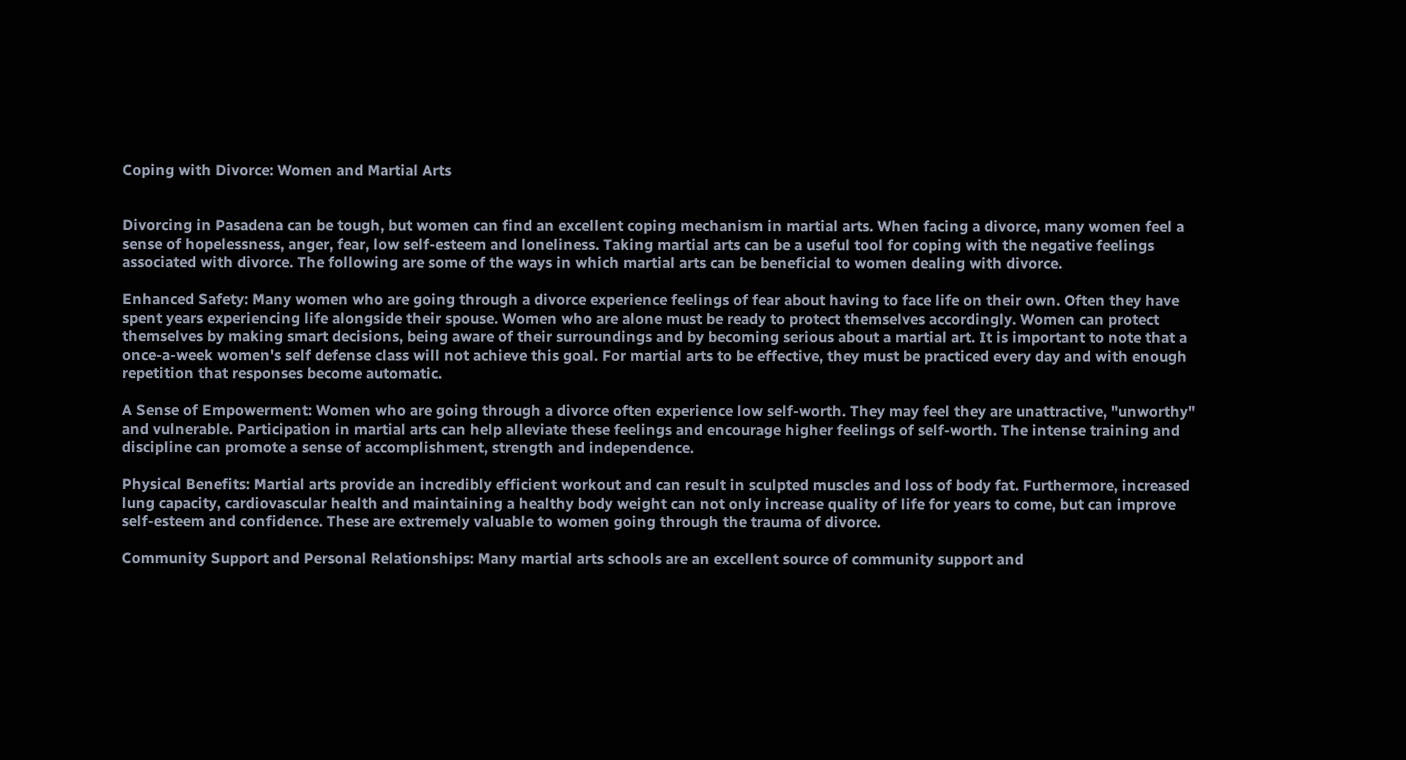Coping with Divorce: Women and Martial Arts


Divorcing in Pasadena can be tough, but women can find an excellent coping mechanism in martial arts. When facing a divorce, many women feel a sense of hopelessness, anger, fear, low self-esteem and loneliness. Taking martial arts can be a useful tool for coping with the negative feelings associated with divorce. The following are some of the ways in which martial arts can be beneficial to women dealing with divorce.

Enhanced Safety: Many women who are going through a divorce experience feelings of fear about having to face life on their own. Often they have spent years experiencing life alongside their spouse. Women who are alone must be ready to protect themselves accordingly. Women can protect themselves by making smart decisions, being aware of their surroundings and by becoming serious about a martial art. It is important to note that a once-a-week women's self defense class will not achieve this goal. For martial arts to be effective, they must be practiced every day and with enough repetition that responses become automatic.

A Sense of Empowerment: Women who are going through a divorce often experience low self-worth. They may feel they are unattractive, "unworthy" and vulnerable. Participation in martial arts can help alleviate these feelings and encourage higher feelings of self-worth. The intense training and discipline can promote a sense of accomplishment, strength and independence.

Physical Benefits: Martial arts provide an incredibly efficient workout and can result in sculpted muscles and loss of body fat. Furthermore, increased lung capacity, cardiovascular health and maintaining a healthy body weight can not only increase quality of life for years to come, but can improve self-esteem and confidence. These are extremely valuable to women going through the trauma of divorce.

Community Support and Personal Relationships: Many martial arts schools are an excellent source of community support and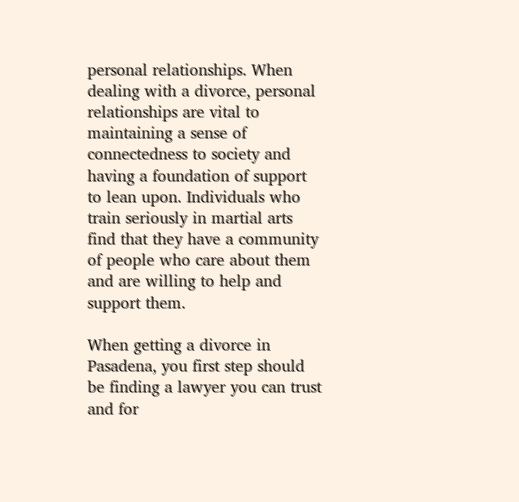personal relationships. When dealing with a divorce, personal relationships are vital to maintaining a sense of connectedness to society and having a foundation of support to lean upon. Individuals who train seriously in martial arts find that they have a community of people who care about them and are willing to help and support them.

When getting a divorce in Pasadena, you first step should be finding a lawyer you can trust and for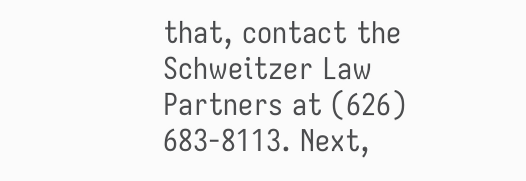that, contact the Schweitzer Law Partners at (626) 683-8113. Next,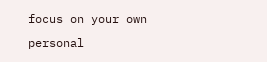focus on your own personal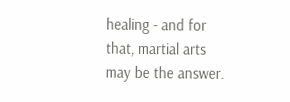healing - and for that, martial arts may be the answer.